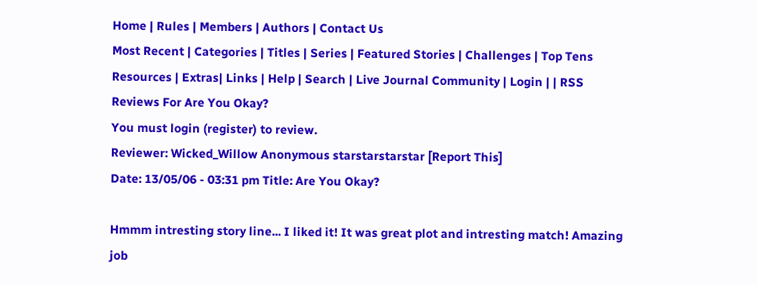Home | Rules | Members | Authors | Contact Us
Most Recent | Categories | Titles | Series | Featured Stories | Challenges | Top Tens
Resources | Extras| Links | Help | Search | Live Journal Community | Login | | RSS
Reviews For Are You Okay?
You must login (register) to review.
Reviewer: Wicked_Willow Anonymous starstarstarstar [Report This]
Date: 13/05/06 - 03:31 pm Title: Are You Okay?

Hmmm intresting story line... I liked it! It was great plot and intresting match! Amazing job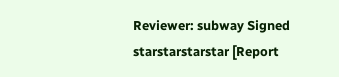Reviewer: subway Signed starstarstarstar [Report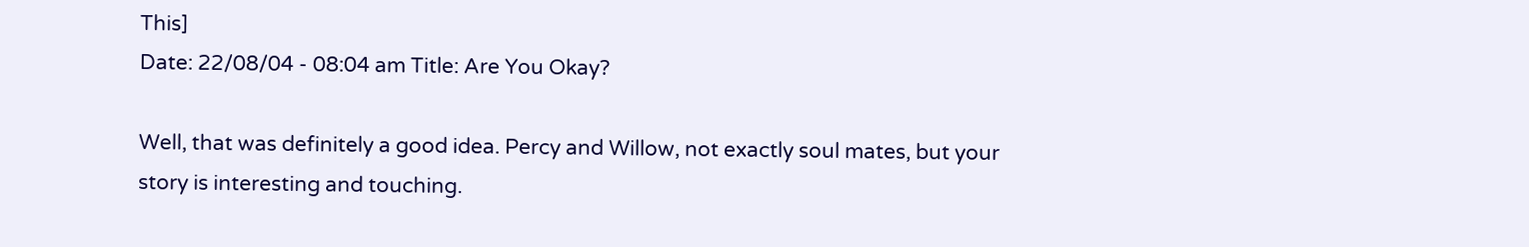This]
Date: 22/08/04 - 08:04 am Title: Are You Okay?

Well, that was definitely a good idea. Percy and Willow, not exactly soul mates, but your story is interesting and touching.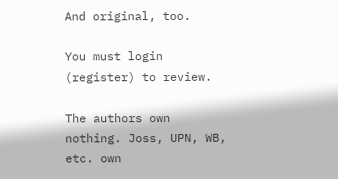And original, too.

You must login (register) to review.

The authors own nothing. Joss, UPN, WB, etc. own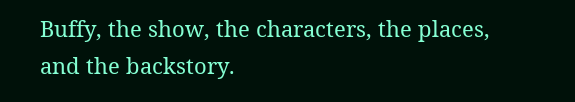Buffy, the show, the characters, the places, and the backstory.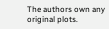The authors own any original plots.